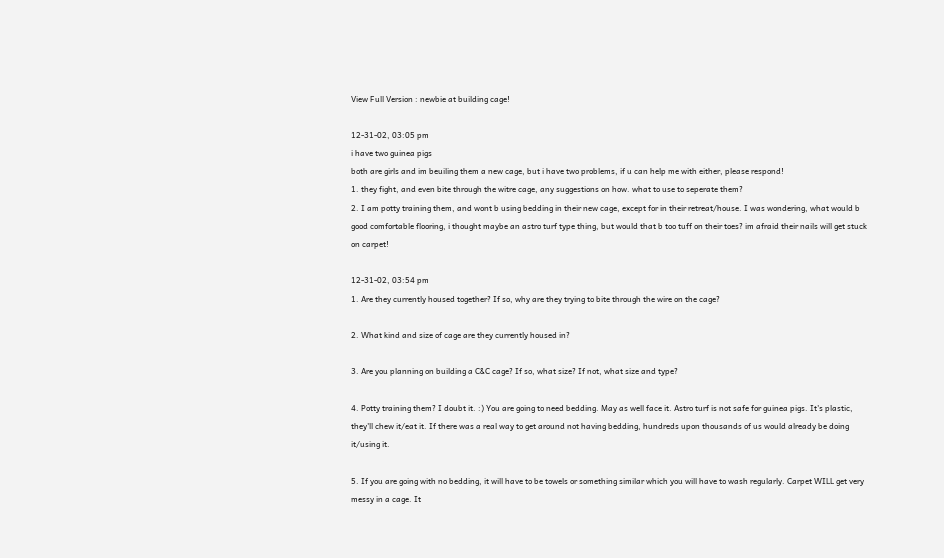View Full Version : newbie at building cage!

12-31-02, 03:05 pm
i have two guinea pigs
both are girls and im beuiling them a new cage, but i have two problems, if u can help me with either, please respond!
1. they fight, and even bite through the witre cage, any suggestions on how. what to use to seperate them?
2. I am potty training them, and wont b using bedding in their new cage, except for in their retreat/house. I was wondering, what would b good comfortable flooring, i thought maybe an astro turf type thing, but would that b too tuff on their toes? im afraid their nails will get stuck on carpet!

12-31-02, 03:54 pm
1. Are they currently housed together? If so, why are they trying to bite through the wire on the cage?

2. What kind and size of cage are they currently housed in?

3. Are you planning on building a C&C cage? If so, what size? If not, what size and type?

4. Potty training them? I doubt it. :) You are going to need bedding. May as well face it. Astro turf is not safe for guinea pigs. It's plastic, they'll chew it/eat it. If there was a real way to get around not having bedding, hundreds upon thousands of us would already be doing it/using it.

5. If you are going with no bedding, it will have to be towels or something similar which you will have to wash regularly. Carpet WILL get very messy in a cage. It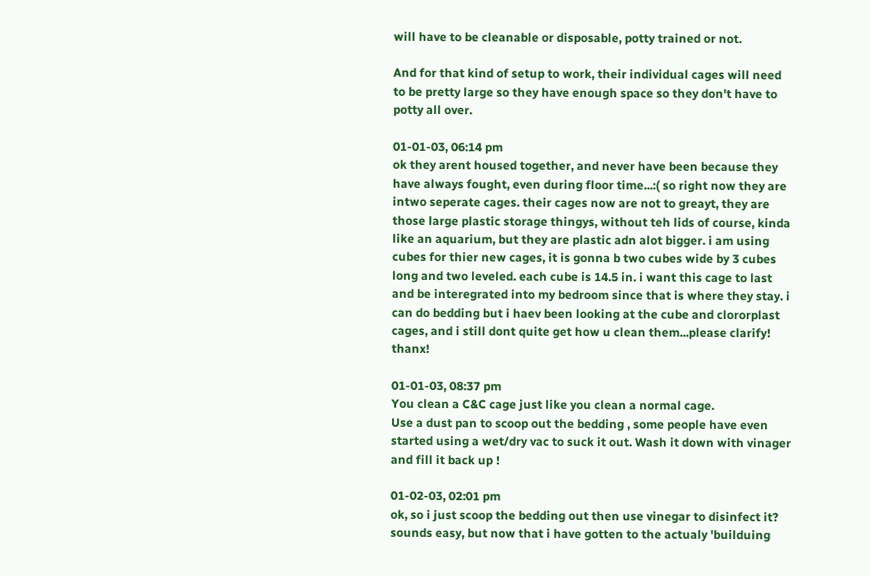will have to be cleanable or disposable, potty trained or not.

And for that kind of setup to work, their individual cages will need to be pretty large so they have enough space so they don't have to potty all over.

01-01-03, 06:14 pm
ok they arent housed together, and never have been because they have always fought, even during floor time...:( so right now they are intwo seperate cages. their cages now are not to greayt, they are those large plastic storage thingys, without teh lids of course, kinda like an aquarium, but they are plastic adn alot bigger. i am using cubes for thier new cages, it is gonna b two cubes wide by 3 cubes long and two leveled. each cube is 14.5 in. i want this cage to last and be interegrated into my bedroom since that is where they stay. i can do bedding but i haev been looking at the cube and clororplast cages, and i still dont quite get how u clean them...please clarify! thanx!

01-01-03, 08:37 pm
You clean a C&C cage just like you clean a normal cage.
Use a dust pan to scoop out the bedding , some people have even started using a wet/dry vac to suck it out. Wash it down with vinager and fill it back up !

01-02-03, 02:01 pm
ok, so i just scoop the bedding out then use vinegar to disinfect it? sounds easy, but now that i have gotten to the actualy 'builduing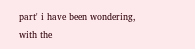part' i have been wondering, with the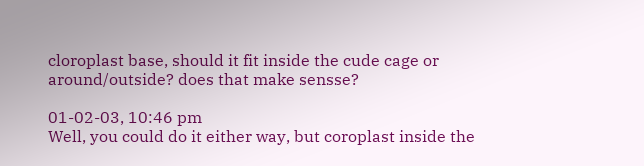cloroplast base, should it fit inside the cude cage or around/outside? does that make sensse?

01-02-03, 10:46 pm
Well, you could do it either way, but coroplast inside the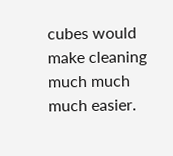cubes would make cleaning much much much easier.